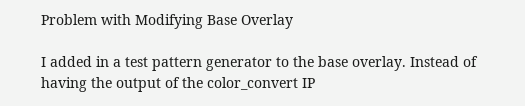Problem with Modifying Base Overlay

I added in a test pattern generator to the base overlay. Instead of having the output of the color_convert IP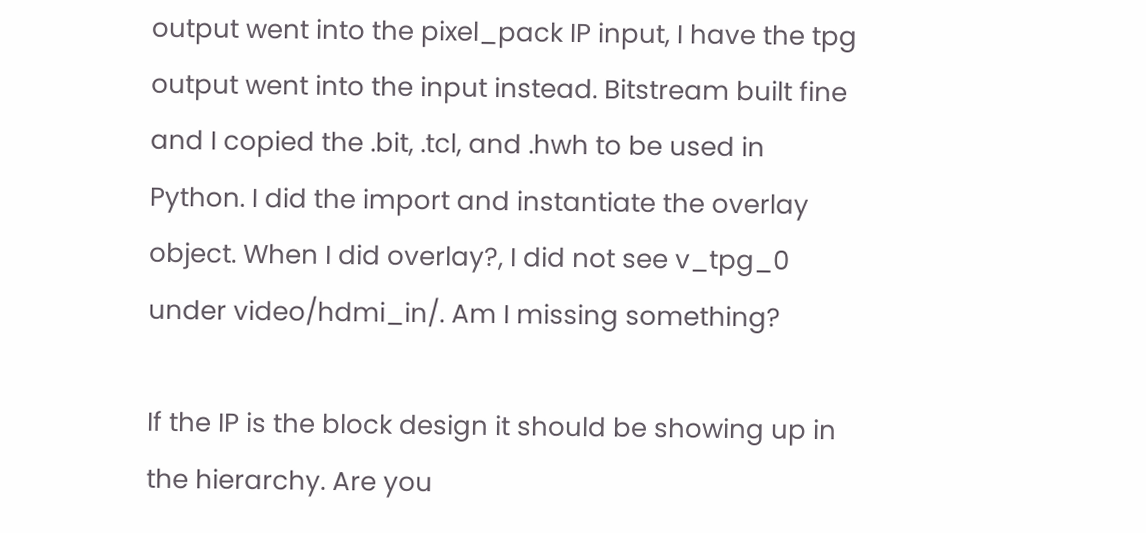output went into the pixel_pack IP input, I have the tpg output went into the input instead. Bitstream built fine and I copied the .bit, .tcl, and .hwh to be used in Python. I did the import and instantiate the overlay object. When I did overlay?, I did not see v_tpg_0 under video/hdmi_in/. Am I missing something?

If the IP is the block design it should be showing up in the hierarchy. Are you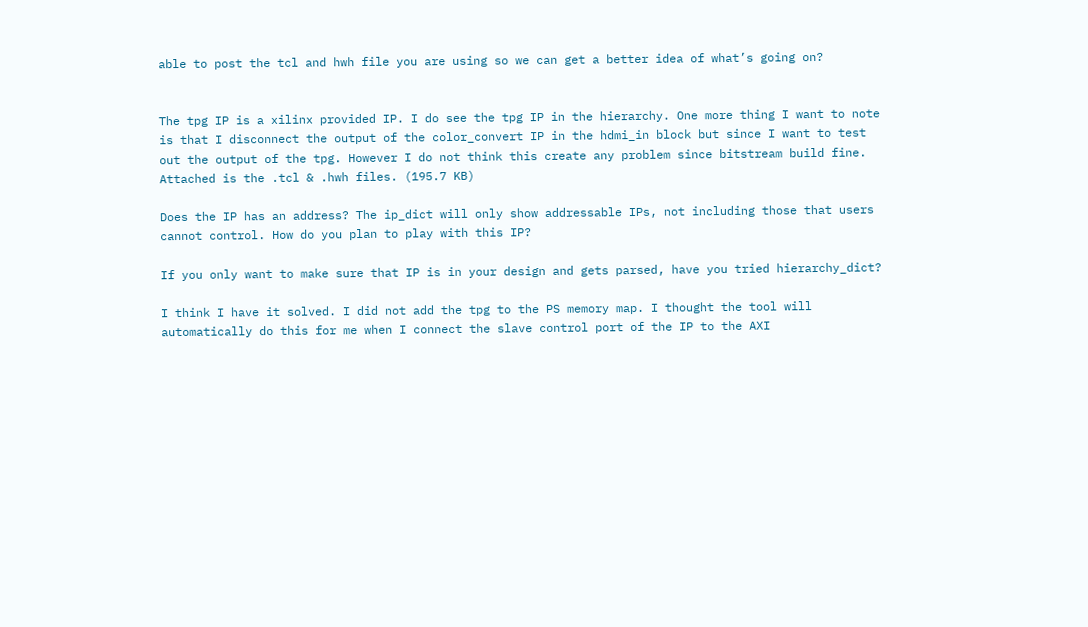able to post the tcl and hwh file you are using so we can get a better idea of what’s going on?


The tpg IP is a xilinx provided IP. I do see the tpg IP in the hierarchy. One more thing I want to note is that I disconnect the output of the color_convert IP in the hdmi_in block but since I want to test out the output of the tpg. However I do not think this create any problem since bitstream build fine. Attached is the .tcl & .hwh files. (195.7 KB)

Does the IP has an address? The ip_dict will only show addressable IPs, not including those that users cannot control. How do you plan to play with this IP?

If you only want to make sure that IP is in your design and gets parsed, have you tried hierarchy_dict?

I think I have it solved. I did not add the tpg to the PS memory map. I thought the tool will automatically do this for me when I connect the slave control port of the IP to the AXI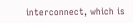interconnect, which is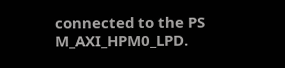connected to the PS M_AXI_HPM0_LPD.